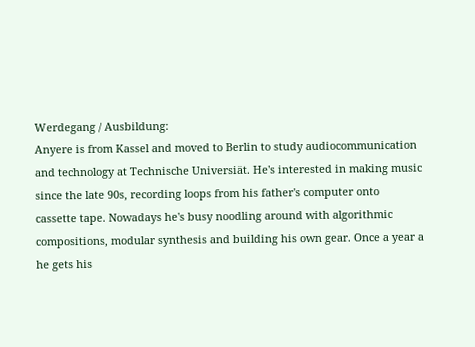Werdegang / Ausbildung:
Anyere is from Kassel and moved to Berlin to study audiocommunication
and technology at Technische Universiät. He's interested in making music
since the late 90s, recording loops from his father's computer onto
cassette tape. Nowadays he's busy noodling around with algorithmic
compositions, modular synthesis and building his own gear. Once a year a
he gets his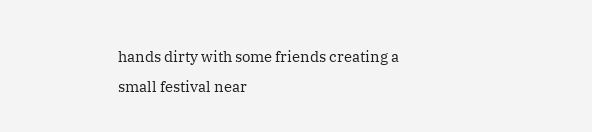hands dirty with some friends creating a small festival near